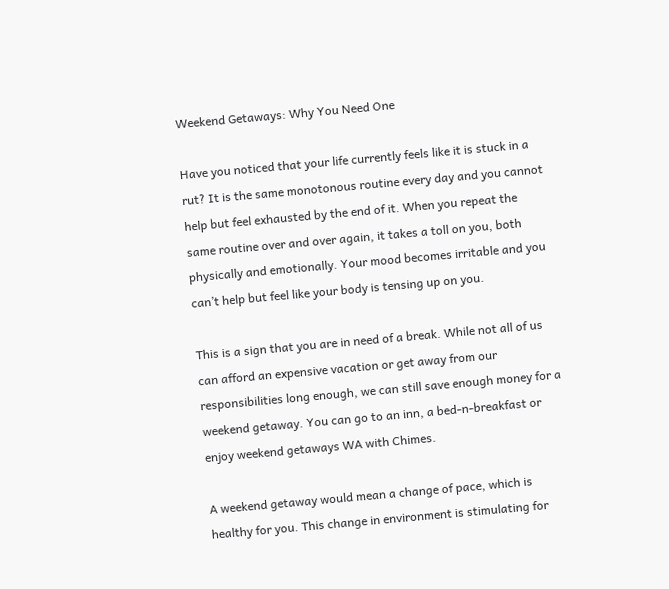Weekend Getaways: Why You Need One

Have you noticed that your life currently feels like it is stuck in a rut? It is the same monotonous routine every day and you cannot help but feel exhausted by the end of it. When you repeat the same routine over and over again, it takes a toll on you, both physically and emotionally. Your mood becomes irritable and you can’t help but feel like your body is tensing up on you.

This is a sign that you are in need of a break. While not all of us can afford an expensive vacation or get away from our responsibilities long enough, we can still save enough money for a weekend getaway. You can go to an inn, a bed-n-breakfast or enjoy weekend getaways WA with Chimes.

A weekend getaway would mean a change of pace, which is healthy for you. This change in environment is stimulating for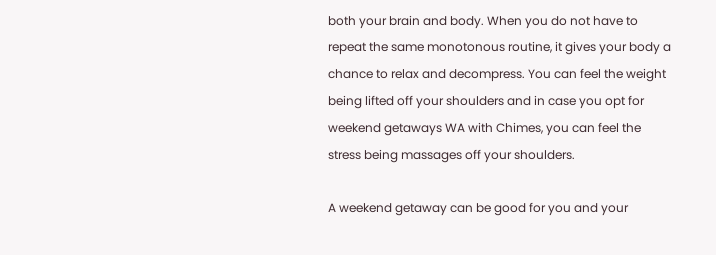both your brain and body. When you do not have to repeat the same monotonous routine, it gives your body a chance to relax and decompress. You can feel the weight being lifted off your shoulders and in case you opt for weekend getaways WA with Chimes, you can feel the stress being massages off your shoulders.

A weekend getaway can be good for you and your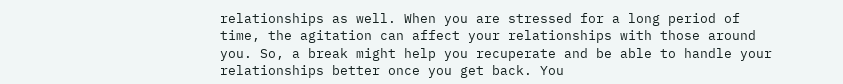relationships as well. When you are stressed for a long period of time, the agitation can affect your relationships with those around you. So, a break might help you recuperate and be able to handle your relationships better once you get back. You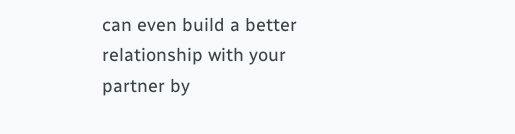can even build a better relationship with your partner by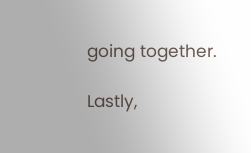going together.

Lastly,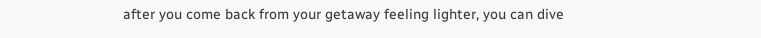after you come back from your getaway feeling lighter, you can dive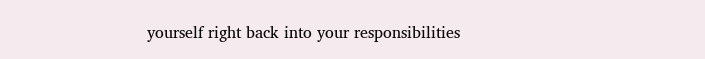yourself right back into your responsibilities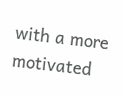with a more motivated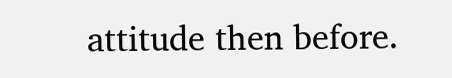attitude then before.